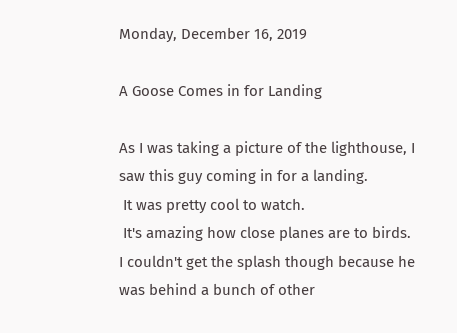Monday, December 16, 2019

A Goose Comes in for Landing

As I was taking a picture of the lighthouse, I saw this guy coming in for a landing.
 It was pretty cool to watch.
 It's amazing how close planes are to birds.
I couldn't get the splash though because he was behind a bunch of other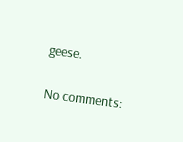geese.

No comments: